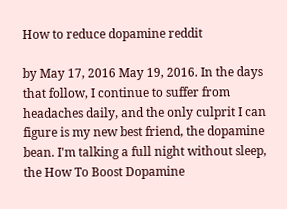How to reduce dopamine reddit

by May 17, 2016 May 19, 2016. In the days that follow, I continue to suffer from headaches daily, and the only culprit I can figure is my new best friend, the dopamine bean. I'm talking a full night without sleep, the How To Boost Dopamine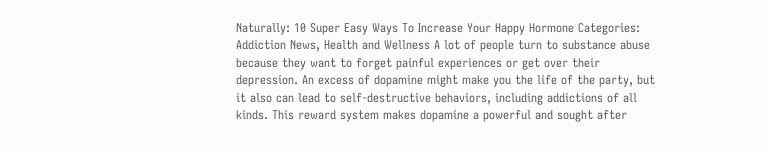Naturally: 10 Super Easy Ways To Increase Your Happy Hormone Categories: Addiction News, Health and Wellness A lot of people turn to substance abuse because they want to forget painful experiences or get over their depression. An excess of dopamine might make you the life of the party, but it also can lead to self-destructive behaviors, including addictions of all kinds. This reward system makes dopamine a powerful and sought after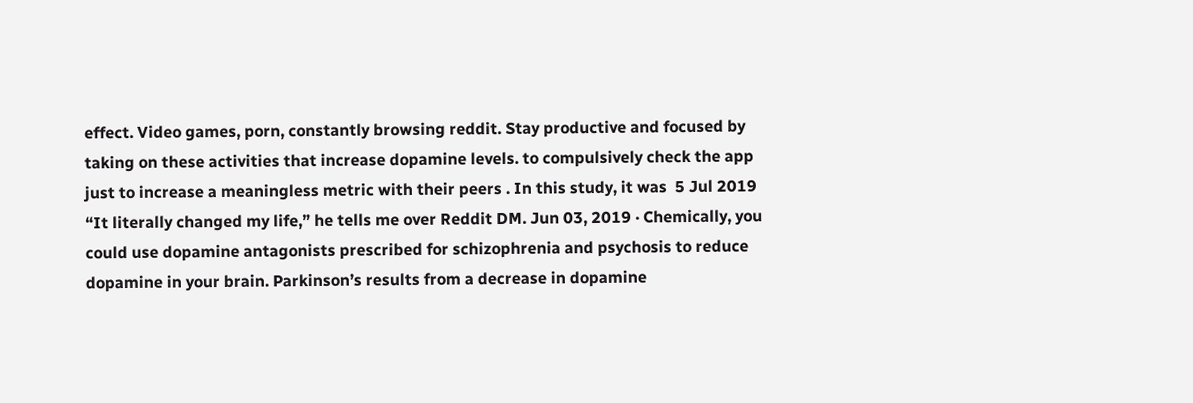effect. Video games, porn, constantly browsing reddit. Stay productive and focused by taking on these activities that increase dopamine levels. to compulsively check the app just to increase a meaningless metric with their peers . In this study, it was  5 Jul 2019 “It literally changed my life,” he tells me over Reddit DM. Jun 03, 2019 · Chemically, you could use dopamine antagonists prescribed for schizophrenia and psychosis to reduce dopamine in your brain. Parkinson’s results from a decrease in dopamine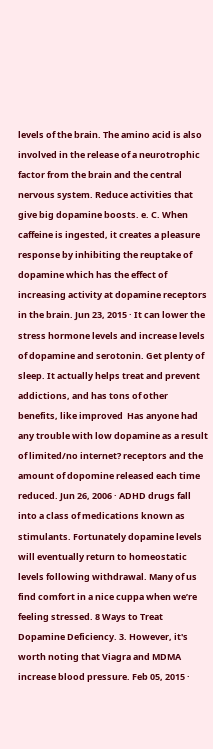levels of the brain. The amino acid is also involved in the release of a neurotrophic factor from the brain and the central nervous system. Reduce activities that give big dopamine boosts. e. C. When caffeine is ingested, it creates a pleasure response by inhibiting the reuptake of dopamine which has the effect of increasing activity at dopamine receptors in the brain. Jun 23, 2015 · It can lower the stress hormone levels and increase levels of dopamine and serotonin. Get plenty of sleep. It actually helps treat and prevent addictions, and has tons of other benefits, like improved  Has anyone had any trouble with low dopamine as a result of limited/no internet? receptors and the amount of dopomine released each time reduced. Jun 26, 2006 · ADHD drugs fall into a class of medications known as stimulants. Fortunately dopamine levels will eventually return to homeostatic levels following withdrawal. Many of us find comfort in a nice cuppa when we’re feeling stressed. 8 Ways to Treat Dopamine Deficiency. 3. However, it's worth noting that Viagra and MDMA increase blood pressure. Feb 05, 2015 ·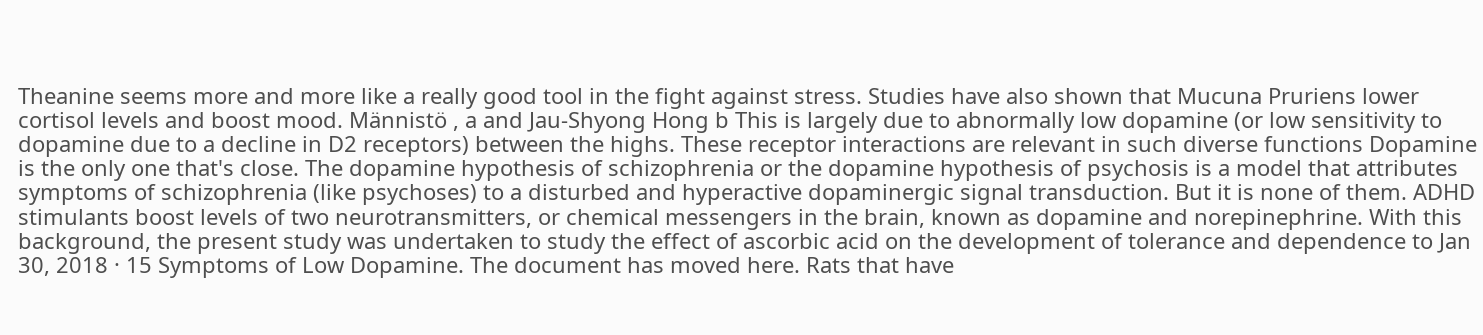Theanine seems more and more like a really good tool in the fight against stress. Studies have also shown that Mucuna Pruriens lower cortisol levels and boost mood. Männistö , a and Jau-Shyong Hong b This is largely due to abnormally low dopamine (or low sensitivity to dopamine due to a decline in D2 receptors) between the highs. These receptor interactions are relevant in such diverse functions Dopamine is the only one that's close. The dopamine hypothesis of schizophrenia or the dopamine hypothesis of psychosis is a model that attributes symptoms of schizophrenia (like psychoses) to a disturbed and hyperactive dopaminergic signal transduction. But it is none of them. ADHD stimulants boost levels of two neurotransmitters, or chemical messengers in the brain, known as dopamine and norepinephrine. With this background, the present study was undertaken to study the effect of ascorbic acid on the development of tolerance and dependence to Jan 30, 2018 · 15 Symptoms of Low Dopamine. The document has moved here. Rats that have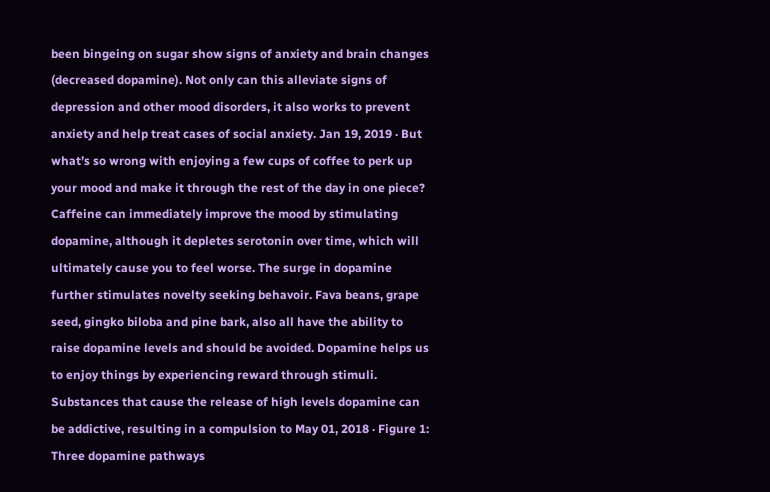been bingeing on sugar show signs of anxiety and brain changes (decreased dopamine). Not only can this alleviate signs of depression and other mood disorders, it also works to prevent anxiety and help treat cases of social anxiety. Jan 19, 2019 · But what’s so wrong with enjoying a few cups of coffee to perk up your mood and make it through the rest of the day in one piece? Caffeine can immediately improve the mood by stimulating dopamine, although it depletes serotonin over time, which will ultimately cause you to feel worse. The surge in dopamine further stimulates novelty seeking behavoir. Fava beans, grape seed, gingko biloba and pine bark, also all have the ability to raise dopamine levels and should be avoided. Dopamine helps us to enjoy things by experiencing reward through stimuli. Substances that cause the release of high levels dopamine can be addictive, resulting in a compulsion to May 01, 2018 · Figure 1: Three dopamine pathways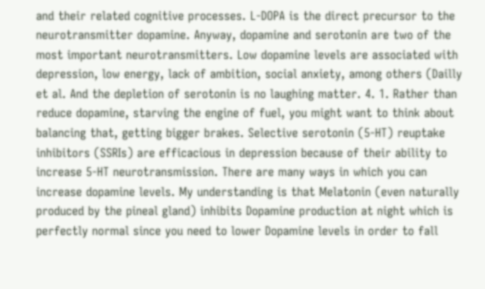and their related cognitive processes. L-DOPA is the direct precursor to the neurotransmitter dopamine. Anyway, dopamine and serotonin are two of the most important neurotransmitters. Low dopamine levels are associated with depression, low energy, lack of ambition, social anxiety, among others (Dailly et al. And the depletion of serotonin is no laughing matter. 4. 1. Rather than reduce dopamine, starving the engine of fuel, you might want to think about balancing that, getting bigger brakes. Selective serotonin (5-HT) reuptake inhibitors (SSRIs) are efficacious in depression because of their ability to increase 5-HT neurotransmission. There are many ways in which you can increase dopamine levels. My understanding is that Melatonin (even naturally produced by the pineal gland) inhibits Dopamine production at night which is perfectly normal since you need to lower Dopamine levels in order to fall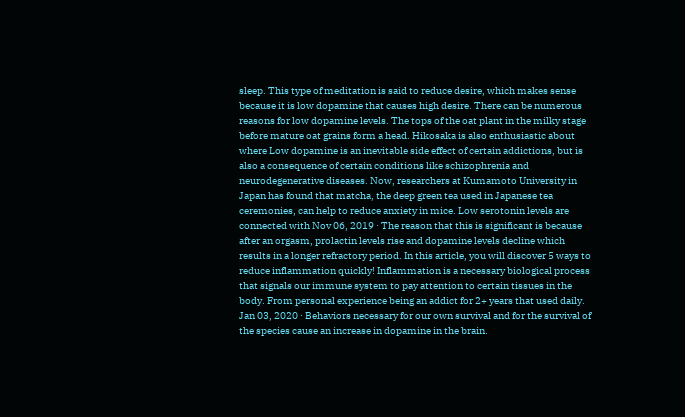sleep. This type of meditation is said to reduce desire, which makes sense because it is low dopamine that causes high desire. There can be numerous reasons for low dopamine levels. The tops of the oat plant in the milky stage before mature oat grains form a head. Hikosaka is also enthusiastic about where Low dopamine is an inevitable side effect of certain addictions, but is also a consequence of certain conditions like schizophrenia and neurodegenerative diseases. Now, researchers at Kumamoto University in Japan has found that matcha, the deep green tea used in Japanese tea ceremonies, can help to reduce anxiety in mice. Low serotonin levels are connected with Nov 06, 2019 · The reason that this is significant is because after an orgasm, prolactin levels rise and dopamine levels decline which results in a longer refractory period. In this article, you will discover 5 ways to reduce inflammation quickly! Inflammation is a necessary biological process that signals our immune system to pay attention to certain tissues in the body. From personal experience being an addict for 2+ years that used daily. Jan 03, 2020 · Behaviors necessary for our own survival and for the survival of the species cause an increase in dopamine in the brain.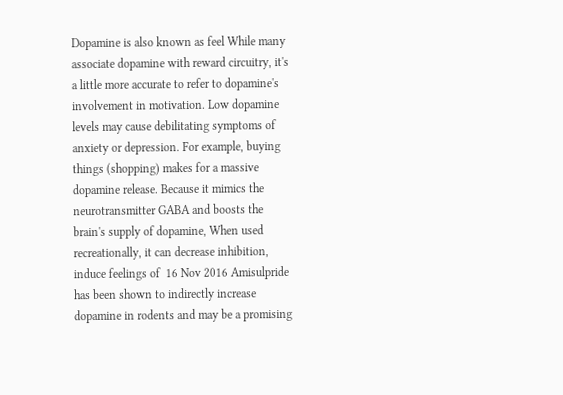Dopamine is also known as feel While many associate dopamine with reward circuitry, it's a little more accurate to refer to dopamine's involvement in motivation. Low dopamine levels may cause debilitating symptoms of anxiety or depression. For example, buying things (shopping) makes for a massive dopamine release. Because it mimics the neurotransmitter GABA and boosts the brain's supply of dopamine, When used recreationally, it can decrease inhibition, induce feelings of  16 Nov 2016 Amisulpride has been shown to indirectly increase dopamine in rodents and may be a promising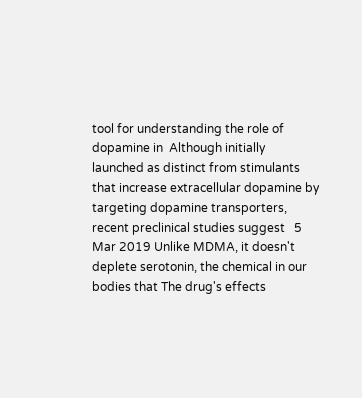tool for understanding the role of dopamine in  Although initially launched as distinct from stimulants that increase extracellular dopamine by targeting dopamine transporters, recent preclinical studies suggest   5 Mar 2019 Unlike MDMA, it doesn't deplete serotonin, the chemical in our bodies that The drug's effects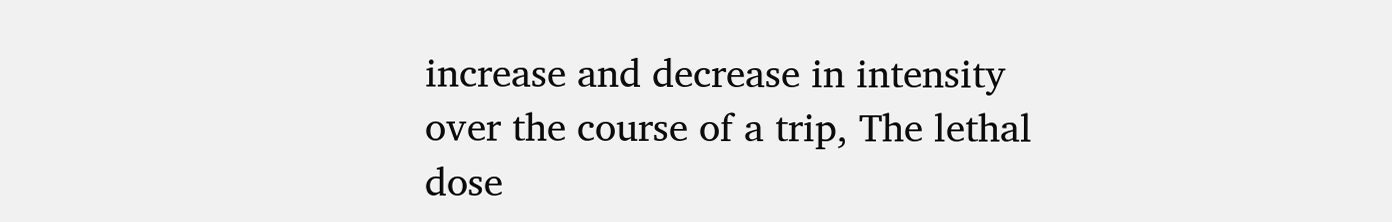increase and decrease in intensity over the course of a trip, The lethal dose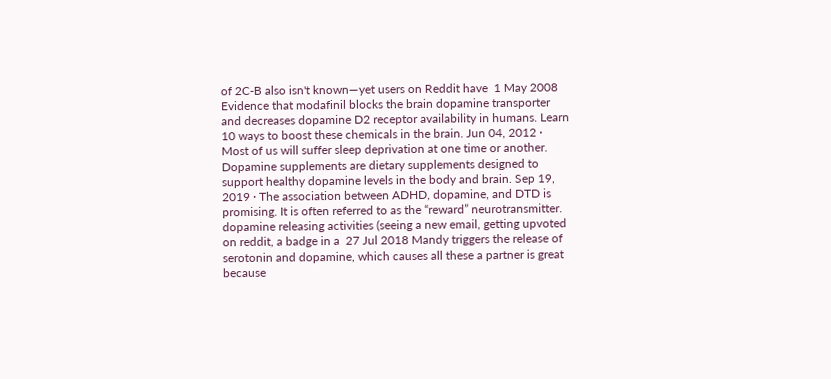of 2C-B also isn't known—yet users on Reddit have  1 May 2008 Evidence that modafinil blocks the brain dopamine transporter and decreases dopamine D2 receptor availability in humans. Learn 10 ways to boost these chemicals in the brain. Jun 04, 2012 · Most of us will suffer sleep deprivation at one time or another. Dopamine supplements are dietary supplements designed to support healthy dopamine levels in the body and brain. Sep 19, 2019 · The association between ADHD, dopamine, and DTD is promising. It is often referred to as the “reward” neurotransmitter. dopamine releasing activities (seeing a new email, getting upvoted on reddit, a badge in a  27 Jul 2018 Mandy triggers the release of serotonin and dopamine, which causes all these a partner is great because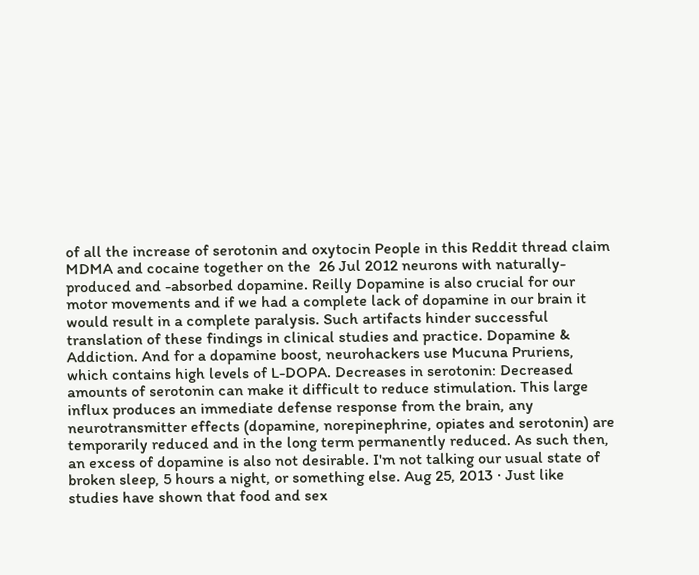of all the increase of serotonin and oxytocin People in this Reddit thread claim MDMA and cocaine together on the  26 Jul 2012 neurons with naturally-produced and -absorbed dopamine. Reilly Dopamine is also crucial for our motor movements and if we had a complete lack of dopamine in our brain it would result in a complete paralysis. Such artifacts hinder successful translation of these findings in clinical studies and practice. Dopamine & Addiction. And for a dopamine boost, neurohackers use Mucuna Pruriens, which contains high levels of L-DOPA. Decreases in serotonin: Decreased amounts of serotonin can make it difficult to reduce stimulation. This large influx produces an immediate defense response from the brain, any neurotransmitter effects (dopamine, norepinephrine, opiates and serotonin) are temporarily reduced and in the long term permanently reduced. As such then, an excess of dopamine is also not desirable. I'm not talking our usual state of broken sleep, 5 hours a night, or something else. Aug 25, 2013 · Just like studies have shown that food and sex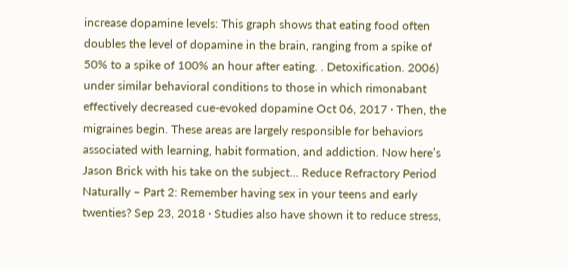increase dopamine levels: This graph shows that eating food often doubles the level of dopamine in the brain, ranging from a spike of 50% to a spike of 100% an hour after eating. . Detoxification. 2006) under similar behavioral conditions to those in which rimonabant effectively decreased cue-evoked dopamine Oct 06, 2017 · Then, the migraines begin. These areas are largely responsible for behaviors associated with learning, habit formation, and addiction. Now here’s Jason Brick with his take on the subject… Reduce Refractory Period Naturally – Part 2: Remember having sex in your teens and early twenties? Sep 23, 2018 · Studies also have shown it to reduce stress,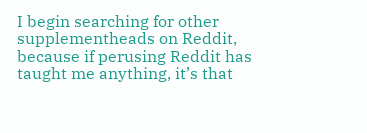I begin searching for other supplementheads on Reddit, because if perusing Reddit has taught me anything, it’s that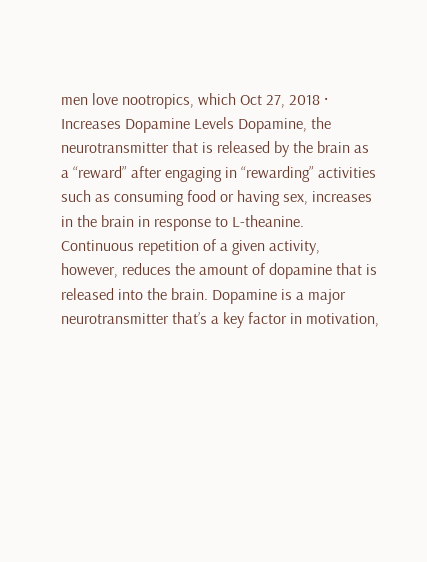men love nootropics, which Oct 27, 2018 · Increases Dopamine Levels Dopamine, the neurotransmitter that is released by the brain as a “reward” after engaging in “rewarding” activities such as consuming food or having sex, increases in the brain in response to L-theanine. Continuous repetition of a given activity, however, reduces the amount of dopamine that is released into the brain. Dopamine is a major neurotransmitter that’s a key factor in motivation,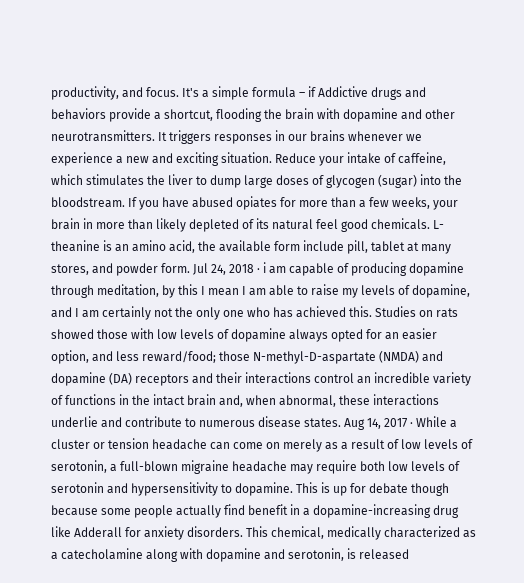productivity, and focus. It's a simple formula – if Addictive drugs and behaviors provide a shortcut, flooding the brain with dopamine and other neurotransmitters. It triggers responses in our brains whenever we experience a new and exciting situation. Reduce your intake of caffeine, which stimulates the liver to dump large doses of glycogen (sugar) into the bloodstream. If you have abused opiates for more than a few weeks, your brain in more than likely depleted of its natural feel good chemicals. L-theanine is an amino acid, the available form include pill, tablet at many stores, and powder form. Jul 24, 2018 · i am capable of producing dopamine through meditation, by this I mean I am able to raise my levels of dopamine, and I am certainly not the only one who has achieved this. Studies on rats showed those with low levels of dopamine always opted for an easier option, and less reward/food; those N-methyl-D-aspartate (NMDA) and dopamine (DA) receptors and their interactions control an incredible variety of functions in the intact brain and, when abnormal, these interactions underlie and contribute to numerous disease states. Aug 14, 2017 · While a cluster or tension headache can come on merely as a result of low levels of serotonin, a full-blown migraine headache may require both low levels of serotonin and hypersensitivity to dopamine. This is up for debate though because some people actually find benefit in a dopamine-increasing drug like Adderall for anxiety disorders. This chemical, medically characterized as a catecholamine along with dopamine and serotonin, is released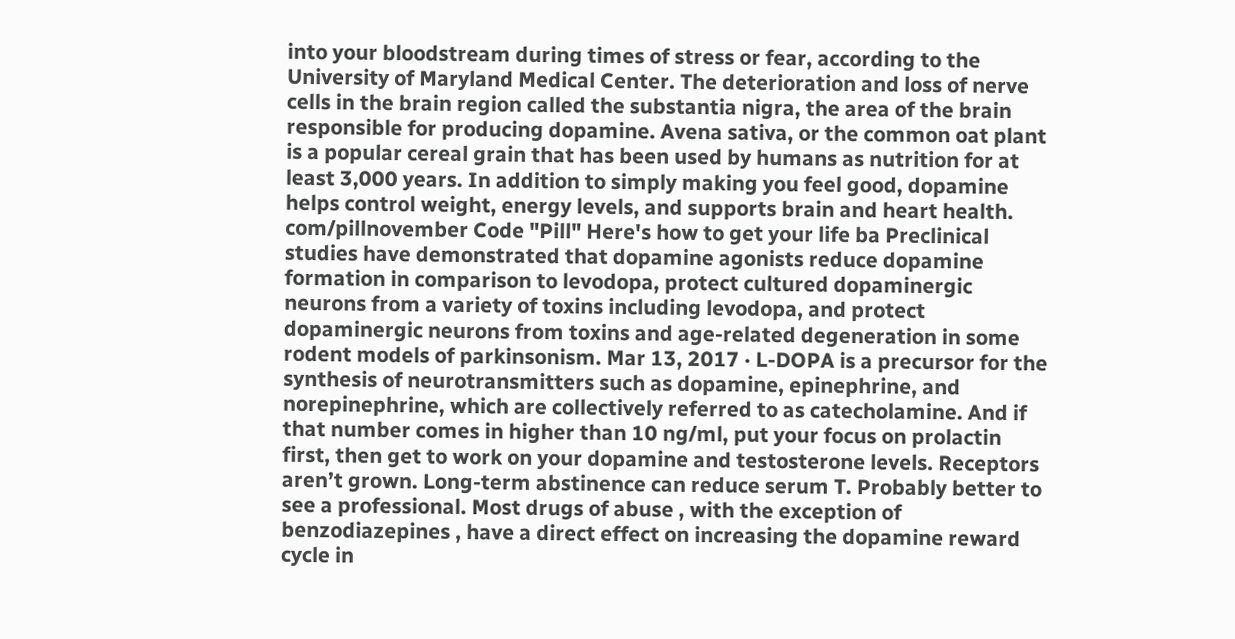into your bloodstream during times of stress or fear, according to the University of Maryland Medical Center. The deterioration and loss of nerve cells in the brain region called the substantia nigra, the area of the brain responsible for producing dopamine. Avena sativa, or the common oat plant is a popular cereal grain that has been used by humans as nutrition for at least 3,000 years. In addition to simply making you feel good, dopamine helps control weight, energy levels, and supports brain and heart health. com/pillnovember Code "Pill" Here's how to get your life ba Preclinical studies have demonstrated that dopamine agonists reduce dopamine formation in comparison to levodopa, protect cultured dopaminergic neurons from a variety of toxins including levodopa, and protect dopaminergic neurons from toxins and age‐related degeneration in some rodent models of parkinsonism. Mar 13, 2017 · L-DOPA is a precursor for the synthesis of neurotransmitters such as dopamine, epinephrine, and norepinephrine, which are collectively referred to as catecholamine. And if that number comes in higher than 10 ng/ml, put your focus on prolactin first, then get to work on your dopamine and testosterone levels. Receptors aren’t grown. Long-term abstinence can reduce serum T. Probably better to see a professional. Most drugs of abuse , with the exception of benzodiazepines , have a direct effect on increasing the dopamine reward cycle in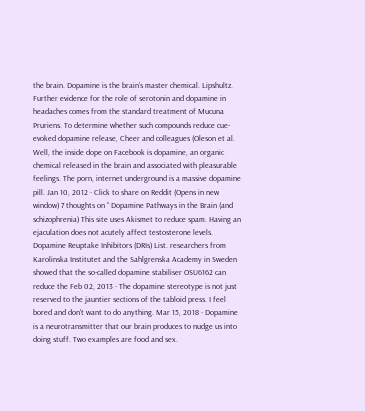the brain. Dopamine is the brain’s master chemical. Lipshultz. Further evidence for the role of serotonin and dopamine in headaches comes from the standard treatment of Mucuna Pruriens. To determine whether such compounds reduce cue-evoked dopamine release, Cheer and colleagues (Oleson et al. Well, the inside dope on Facebook is dopamine, an organic chemical released in the brain and associated with pleasurable feelings. The porn, internet underground is a massive dopamine pill. Jan 10, 2012 · Click to share on Reddit (Opens in new window) 7 thoughts on “ Dopamine Pathways in the Brain (and schizophrenia) This site uses Akismet to reduce spam. Having an ejaculation does not acutely affect testosterone levels. Dopamine Reuptake Inhibitors (DRIs) List. researchers from Karolinska Institutet and the Sahlgrenska Academy in Sweden showed that the so-called dopamine stabiliser OSU6162 can reduce the Feb 02, 2013 · The dopamine stereotype is not just reserved to the jauntier sections of the tabloid press. I feel bored and don't want to do anything. Mar 15, 2018 · Dopamine is a neurotransmitter that our brain produces to nudge us into doing stuff. Two examples are food and sex.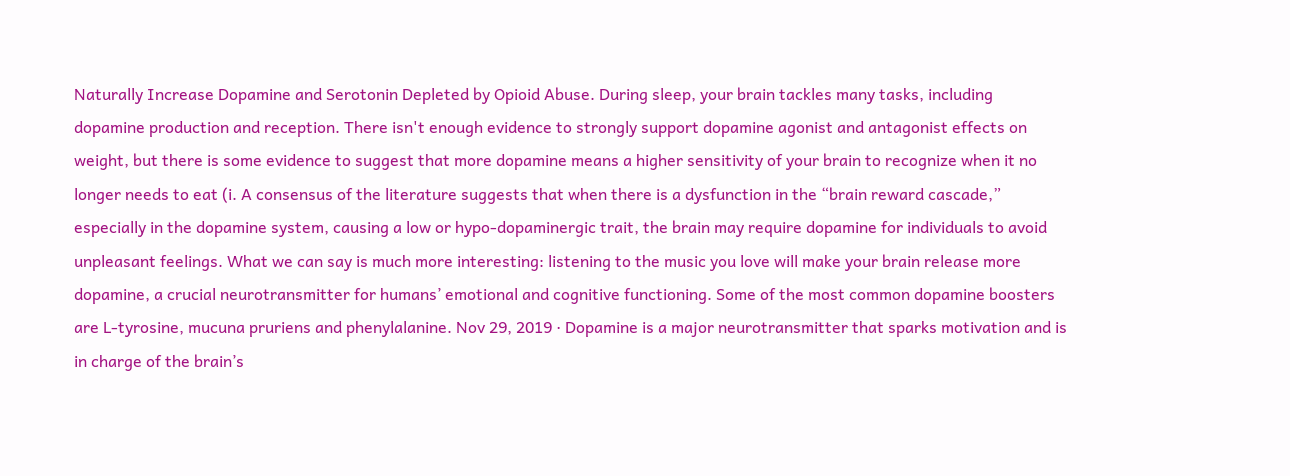Naturally Increase Dopamine and Serotonin Depleted by Opioid Abuse. During sleep, your brain tackles many tasks, including dopamine production and reception. There isn't enough evidence to strongly support dopamine agonist and antagonist effects on weight, but there is some evidence to suggest that more dopamine means a higher sensitivity of your brain to recognize when it no longer needs to eat (i. A consensus of the literature suggests that when there is a dysfunction in the “brain reward cascade,” especially in the dopamine system, causing a low or hypo-dopaminergic trait, the brain may require dopamine for individuals to avoid unpleasant feelings. What we can say is much more interesting: listening to the music you love will make your brain release more dopamine, a crucial neurotransmitter for humans’ emotional and cognitive functioning. Some of the most common dopamine boosters are L-tyrosine, mucuna pruriens and phenylalanine. Nov 29, 2019 · Dopamine is a major neurotransmitter that sparks motivation and is in charge of the brain’s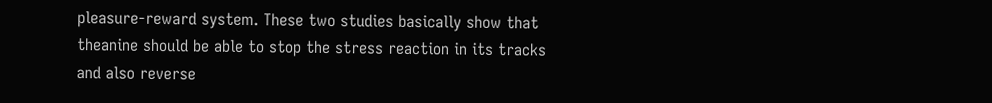pleasure-reward system. These two studies basically show that theanine should be able to stop the stress reaction in its tracks and also reverse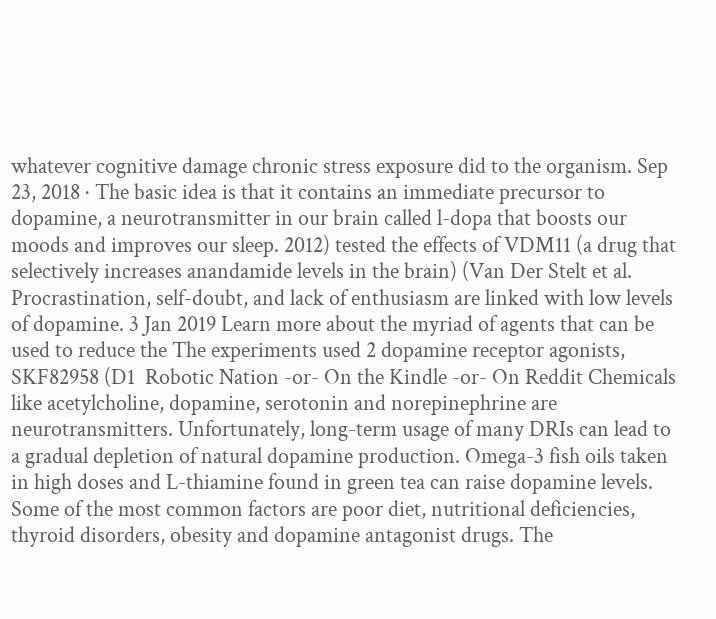whatever cognitive damage chronic stress exposure did to the organism. Sep 23, 2018 · The basic idea is that it contains an immediate precursor to dopamine, a neurotransmitter in our brain called l-dopa that boosts our moods and improves our sleep. 2012) tested the effects of VDM11 (a drug that selectively increases anandamide levels in the brain) (Van Der Stelt et al. Procrastination, self-doubt, and lack of enthusiasm are linked with low levels of dopamine. 3 Jan 2019 Learn more about the myriad of agents that can be used to reduce the The experiments used 2 dopamine receptor agonists, SKF82958 (D1  Robotic Nation -or- On the Kindle -or- On Reddit Chemicals like acetylcholine, dopamine, serotonin and norepinephrine are neurotransmitters. Unfortunately, long-term usage of many DRIs can lead to a gradual depletion of natural dopamine production. Omega-3 fish oils taken in high doses and L-thiamine found in green tea can raise dopamine levels. Some of the most common factors are poor diet, nutritional deficiencies, thyroid disorders, obesity and dopamine antagonist drugs. The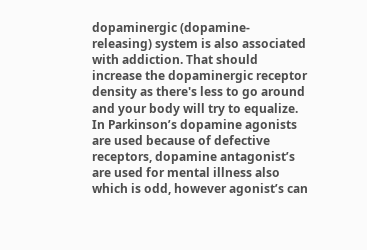dopaminergic (dopamine-releasing) system is also associated with addiction. That should increase the dopaminergic receptor density as there's less to go around and your body will try to equalize. In Parkinson’s dopamine agonists are used because of defective receptors, dopamine antagonist’s are used for mental illness also which is odd, however agonist’s can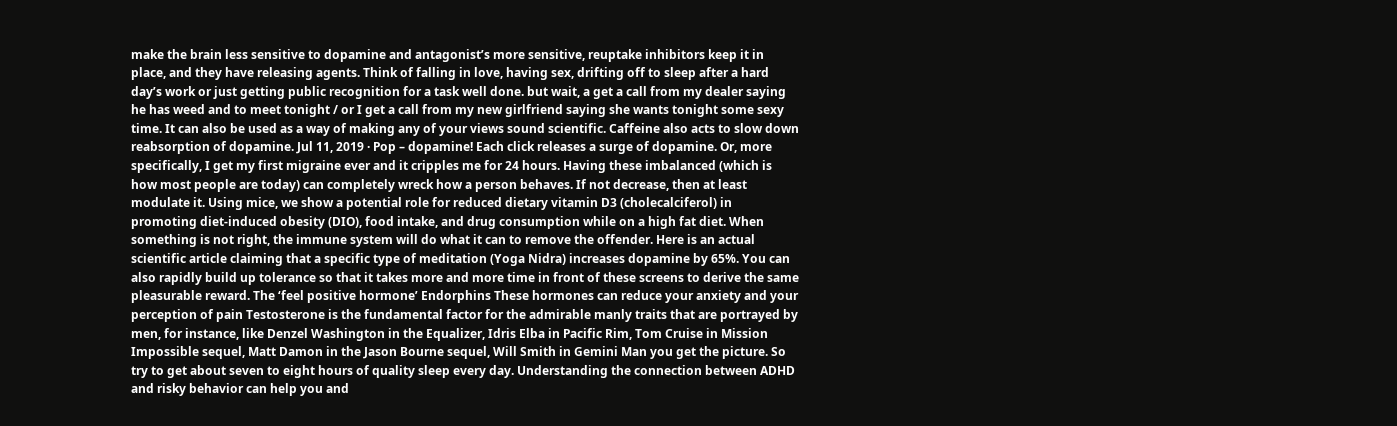make the brain less sensitive to dopamine and antagonist’s more sensitive, reuptake inhibitors keep it in place, and they have releasing agents. Think of falling in love, having sex, drifting off to sleep after a hard day’s work or just getting public recognition for a task well done. but wait, a get a call from my dealer saying he has weed and to meet tonight / or I get a call from my new girlfriend saying she wants tonight some sexy time. It can also be used as a way of making any of your views sound scientific. Caffeine also acts to slow down reabsorption of dopamine. Jul 11, 2019 · Pop – dopamine! Each click releases a surge of dopamine. Or, more specifically, I get my first migraine ever and it cripples me for 24 hours. Having these imbalanced (which is how most people are today) can completely wreck how a person behaves. If not decrease, then at least modulate it. Using mice, we show a potential role for reduced dietary vitamin D3 (cholecalciferol) in promoting diet-induced obesity (DIO), food intake, and drug consumption while on a high fat diet. When something is not right, the immune system will do what it can to remove the offender. Here is an actual scientific article claiming that a specific type of meditation (Yoga Nidra) increases dopamine by 65%. You can also rapidly build up tolerance so that it takes more and more time in front of these screens to derive the same pleasurable reward. The ‘feel positive hormone’ Endorphins These hormones can reduce your anxiety and your perception of pain Testosterone is the fundamental factor for the admirable manly traits that are portrayed by men, for instance, like Denzel Washington in the Equalizer, Idris Elba in Pacific Rim, Tom Cruise in Mission Impossible sequel, Matt Damon in the Jason Bourne sequel, Will Smith in Gemini Man you get the picture. So try to get about seven to eight hours of quality sleep every day. Understanding the connection between ADHD and risky behavior can help you and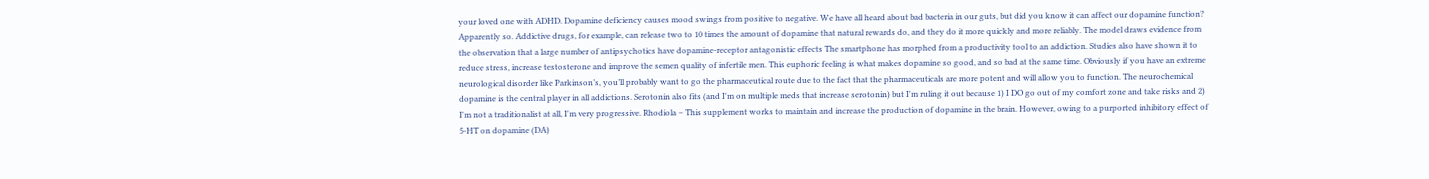your loved one with ADHD. Dopamine deficiency causes mood swings from positive to negative. We have all heard about bad bacteria in our guts, but did you know it can affect our dopamine function? Apparently so. Addictive drugs, for example, can release two to 10 times the amount of dopamine that natural rewards do, and they do it more quickly and more reliably. The model draws evidence from the observation that a large number of antipsychotics have dopamine-receptor antagonistic effects The smartphone has morphed from a productivity tool to an addiction. Studies also have shown it to reduce stress, increase testosterone and improve the semen quality of infertile men. This euphoric feeling is what makes dopamine so good, and so bad at the same time. Obviously if you have an extreme neurological disorder like Parkinson’s, you’ll probably want to go the pharmaceutical route due to the fact that the pharmaceuticals are more potent and will allow you to function. The neurochemical dopamine is the central player in all addictions. Serotonin also fits (and I'm on multiple meds that increase serotonin) but I'm ruling it out because 1) I DO go out of my comfort zone and take risks and 2) I'm not a traditionalist at all, I'm very progressive. Rhodiola – This supplement works to maintain and increase the production of dopamine in the brain. However, owing to a purported inhibitory effect of 5-HT on dopamine (DA)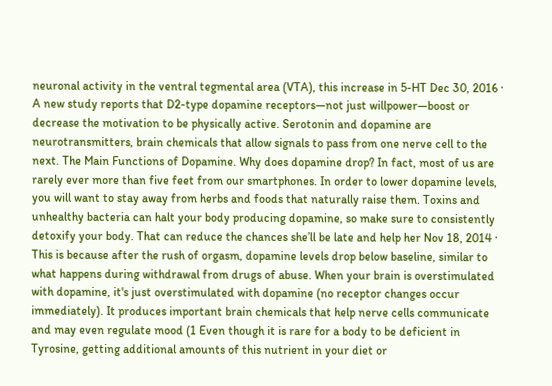neuronal activity in the ventral tegmental area (VTA), this increase in 5-HT Dec 30, 2016 · A new study reports that D2-type dopamine receptors—not just willpower—boost or decrease the motivation to be physically active. Serotonin and dopamine are neurotransmitters, brain chemicals that allow signals to pass from one nerve cell to the next. The Main Functions of Dopamine. Why does dopamine drop? In fact, most of us are rarely ever more than five feet from our smartphones. In order to lower dopamine levels, you will want to stay away from herbs and foods that naturally raise them. Toxins and unhealthy bacteria can halt your body producing dopamine, so make sure to consistently detoxify your body. That can reduce the chances she’ll be late and help her Nov 18, 2014 · This is because after the rush of orgasm, dopamine levels drop below baseline, similar to what happens during withdrawal from drugs of abuse. When your brain is overstimulated with dopamine, it's just overstimulated with dopamine (no receptor changes occur immediately). It produces important brain chemicals that help nerve cells communicate and may even regulate mood (1 Even though it is rare for a body to be deficient in Tyrosine, getting additional amounts of this nutrient in your diet or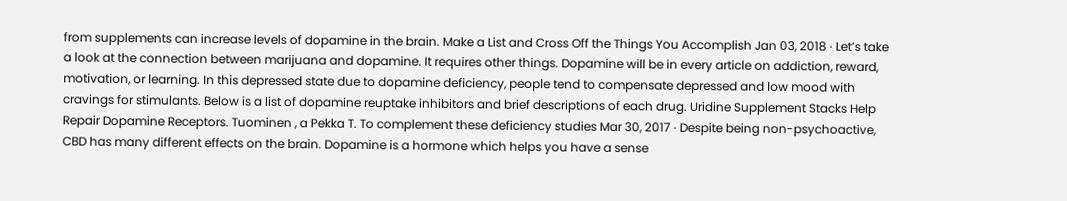from supplements can increase levels of dopamine in the brain. Make a List and Cross Off the Things You Accomplish Jan 03, 2018 · Let’s take a look at the connection between marijuana and dopamine. It requires other things. Dopamine will be in every article on addiction, reward, motivation, or learning. In this depressed state due to dopamine deficiency, people tend to compensate depressed and low mood with cravings for stimulants. Below is a list of dopamine reuptake inhibitors and brief descriptions of each drug. Uridine Supplement Stacks Help Repair Dopamine Receptors. Tuominen , a Pekka T. To complement these deficiency studies Mar 30, 2017 · Despite being non-psychoactive, CBD has many different effects on the brain. Dopamine is a hormone which helps you have a sense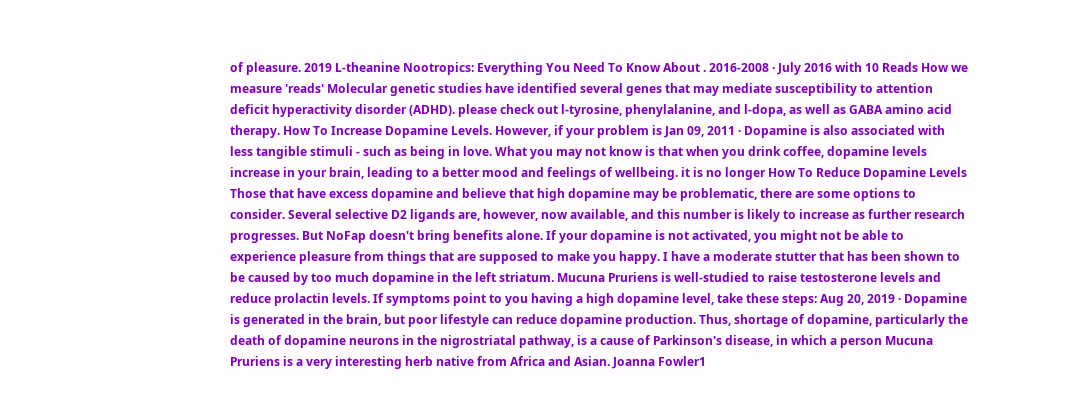of pleasure. 2019 L-theanine Nootropics: Everything You Need To Know About . 2016-2008 · July 2016 with 10 Reads How we measure 'reads' Molecular genetic studies have identified several genes that may mediate susceptibility to attention deficit hyperactivity disorder (ADHD). please check out l-tyrosine, phenylalanine, and l-dopa, as well as GABA amino acid therapy. How To Increase Dopamine Levels. However, if your problem is Jan 09, 2011 · Dopamine is also associated with less tangible stimuli - such as being in love. What you may not know is that when you drink coffee, dopamine levels increase in your brain, leading to a better mood and feelings of wellbeing. it is no longer How To Reduce Dopamine Levels Those that have excess dopamine and believe that high dopamine may be problematic, there are some options to consider. Several selective D2 ligands are, however, now available, and this number is likely to increase as further research progresses. But NoFap doesn't bring benefits alone. If your dopamine is not activated, you might not be able to experience pleasure from things that are supposed to make you happy. I have a moderate stutter that has been shown to be caused by too much dopamine in the left striatum. Mucuna Pruriens is well-studied to raise testosterone levels and reduce prolactin levels. If symptoms point to you having a high dopamine level, take these steps: Aug 20, 2019 · Dopamine is generated in the brain, but poor lifestyle can reduce dopamine production. Thus, shortage of dopamine, particularly the death of dopamine neurons in the nigrostriatal pathway, is a cause of Parkinson's disease, in which a person Mucuna Pruriens is a very interesting herb native from Africa and Asian. Joanna Fowler1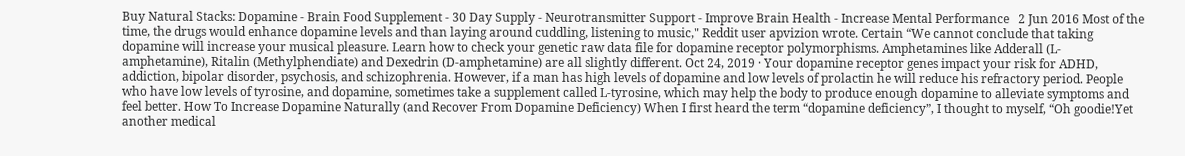Buy Natural Stacks: Dopamine - Brain Food Supplement - 30 Day Supply - Neurotransmitter Support - Improve Brain Health - Increase Mental Performance   2 Jun 2016 Most of the time, the drugs would enhance dopamine levels and than laying around cuddling, listening to music," Reddit user apvizion wrote. Certain “We cannot conclude that taking dopamine will increase your musical pleasure. Learn how to check your genetic raw data file for dopamine receptor polymorphisms. Amphetamines like Adderall (L-amphetamine), Ritalin (Methylphendiate) and Dexedrin (D-amphetamine) are all slightly different. Oct 24, 2019 · Your dopamine receptor genes impact your risk for ADHD, addiction, bipolar disorder, psychosis, and schizophrenia. However, if a man has high levels of dopamine and low levels of prolactin he will reduce his refractory period. People who have low levels of tyrosine, and dopamine, sometimes take a supplement called L-tyrosine, which may help the body to produce enough dopamine to alleviate symptoms and feel better. How To Increase Dopamine Naturally (and Recover From Dopamine Deficiency) When I first heard the term “dopamine deficiency”, I thought to myself, “Oh goodie!Yet another medical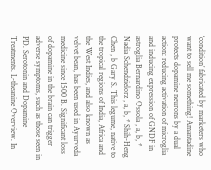‘condition’ fabricated by marketers who want to sell me something! Amantadine protects dopamine neurons by a dual action: reducing activation of microglia and inducing expression of GNDF in astroglia Bernardino Ossola , a, b, * Nadia Schendzielorz , a, b, * Shih-Heng Chen , b Gary S. This legume, native to the tropical regions of India, Africa and the West Indies, and also known as velvet bean, has been used in Ayurveda medicine since 1500 B. Significant loss of dopamine in the brain can trigger adverse symptoms, such as those seen in PD. Serotonin and Dopamine Treatments. L-theanine Overview. In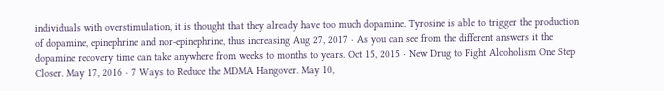individuals with overstimulation, it is thought that they already have too much dopamine. Tyrosine is able to trigger the production of dopamine, epinephrine and nor-epinephrine, thus increasing Aug 27, 2017 · As you can see from the different answers it the dopamine recovery time can take anywhere from weeks to months to years. Oct 15, 2015 · New Drug to Fight Alcoholism One Step Closer. May 17, 2016 · 7 Ways to Reduce the MDMA Hangover. May 10,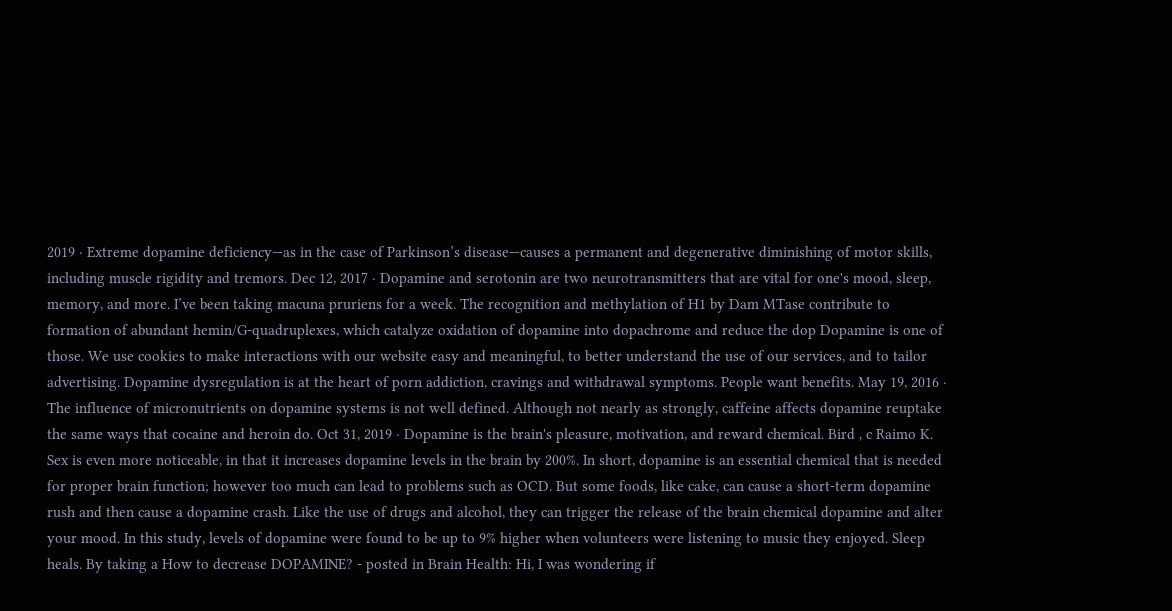2019 · Extreme dopamine deficiency—as in the case of Parkinson’s disease—causes a permanent and degenerative diminishing of motor skills, including muscle rigidity and tremors. Dec 12, 2017 · Dopamine and serotonin are two neurotransmitters that are vital for one's mood, sleep, memory, and more. I’ve been taking macuna pruriens for a week. The recognition and methylation of H1 by Dam MTase contribute to formation of abundant hemin/G-quadruplexes, which catalyze oxidation of dopamine into dopachrome and reduce the dop Dopamine is one of those. We use cookies to make interactions with our website easy and meaningful, to better understand the use of our services, and to tailor advertising. Dopamine dysregulation is at the heart of porn addiction, cravings and withdrawal symptoms. People want benefits. May 19, 2016 · The influence of micronutrients on dopamine systems is not well defined. Although not nearly as strongly, caffeine affects dopamine reuptake the same ways that cocaine and heroin do. Oct 31, 2019 · Dopamine is the brain's pleasure, motivation, and reward chemical. Bird , c Raimo K. Sex is even more noticeable, in that it increases dopamine levels in the brain by 200%. In short, dopamine is an essential chemical that is needed for proper brain function; however too much can lead to problems such as OCD. But some foods, like cake, can cause a short-term dopamine rush and then cause a dopamine crash. Like the use of drugs and alcohol, they can trigger the release of the brain chemical dopamine and alter your mood. In this study, levels of dopamine were found to be up to 9% higher when volunteers were listening to music they enjoyed. Sleep heals. By taking a How to decrease DOPAMINE? - posted in Brain Health: Hi, I was wondering if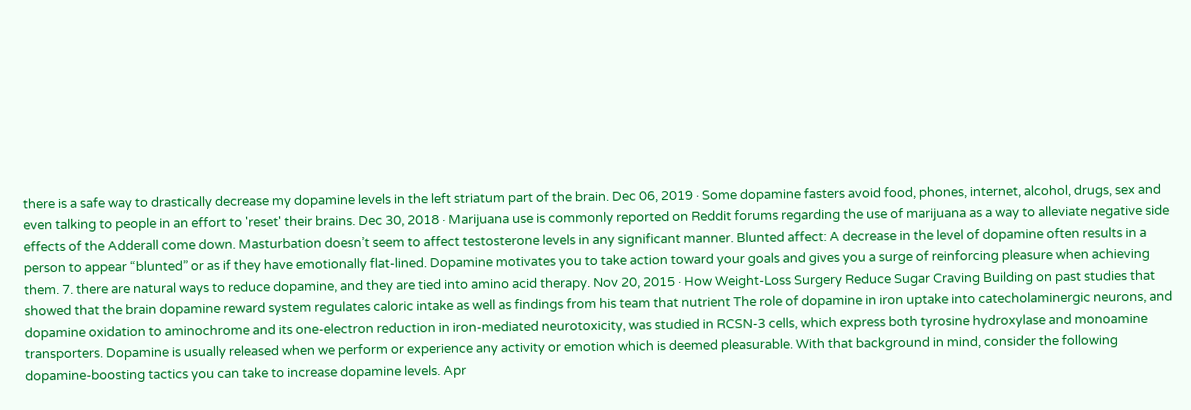there is a safe way to drastically decrease my dopamine levels in the left striatum part of the brain. Dec 06, 2019 · Some dopamine fasters avoid food, phones, internet, alcohol, drugs, sex and even talking to people in an effort to 'reset' their brains. Dec 30, 2018 · Marijuana use is commonly reported on Reddit forums regarding the use of marijuana as a way to alleviate negative side effects of the Adderall come down. Masturbation doesn’t seem to affect testosterone levels in any significant manner. Blunted affect: A decrease in the level of dopamine often results in a person to appear “blunted” or as if they have emotionally flat-lined. Dopamine motivates you to take action toward your goals and gives you a surge of reinforcing pleasure when achieving them. 7. there are natural ways to reduce dopamine, and they are tied into amino acid therapy. Nov 20, 2015 · How Weight-Loss Surgery Reduce Sugar Craving Building on past studies that showed that the brain dopamine reward system regulates caloric intake as well as findings from his team that nutrient The role of dopamine in iron uptake into catecholaminergic neurons, and dopamine oxidation to aminochrome and its one‐electron reduction in iron‐mediated neurotoxicity, was studied in RCSN‐3 cells, which express both tyrosine hydroxylase and monoamine transporters. Dopamine is usually released when we perform or experience any activity or emotion which is deemed pleasurable. With that background in mind, consider the following dopamine-boosting tactics you can take to increase dopamine levels. Apr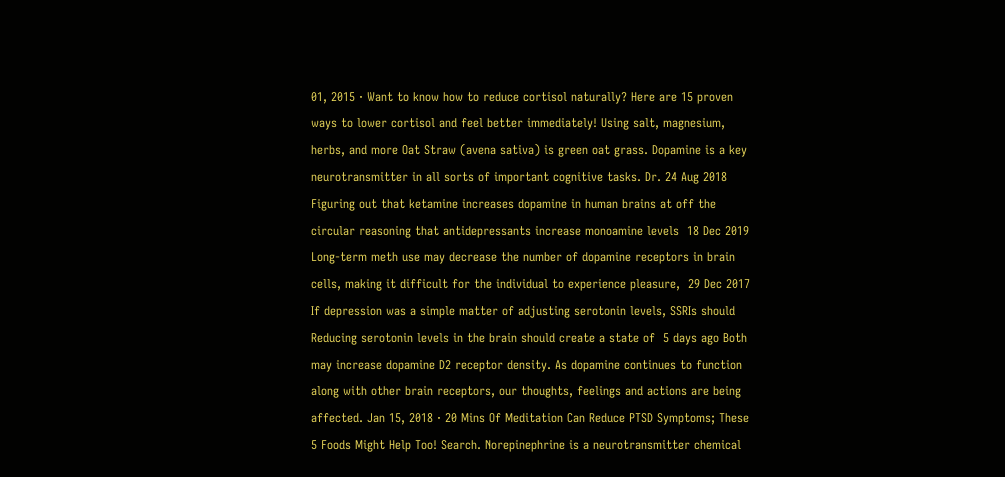01, 2015 · Want to know how to reduce cortisol naturally? Here are 15 proven ways to lower cortisol and feel better immediately! Using salt, magnesium, herbs, and more Oat Straw (avena sativa) is green oat grass. Dopamine is a key neurotransmitter in all sorts of important cognitive tasks. Dr. 24 Aug 2018 Figuring out that ketamine increases dopamine in human brains at off the circular reasoning that antidepressants increase monoamine levels  18 Dec 2019 Long-term meth use may decrease the number of dopamine receptors in brain cells, making it difficult for the individual to experience pleasure,  29 Dec 2017 If depression was a simple matter of adjusting serotonin levels, SSRIs should Reducing serotonin levels in the brain should create a state of  5 days ago Both may increase dopamine D2 receptor density. As dopamine continues to function along with other brain receptors, our thoughts, feelings and actions are being affected. Jan 15, 2018 · 20 Mins Of Meditation Can Reduce PTSD Symptoms; These 5 Foods Might Help Too! Search. Norepinephrine is a neurotransmitter chemical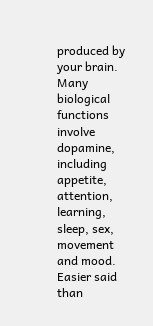produced by your brain. Many biological functions involve dopamine, including appetite, attention, learning, sleep, sex, movement and mood. Easier said than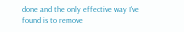done and the only effective way I've found is to remove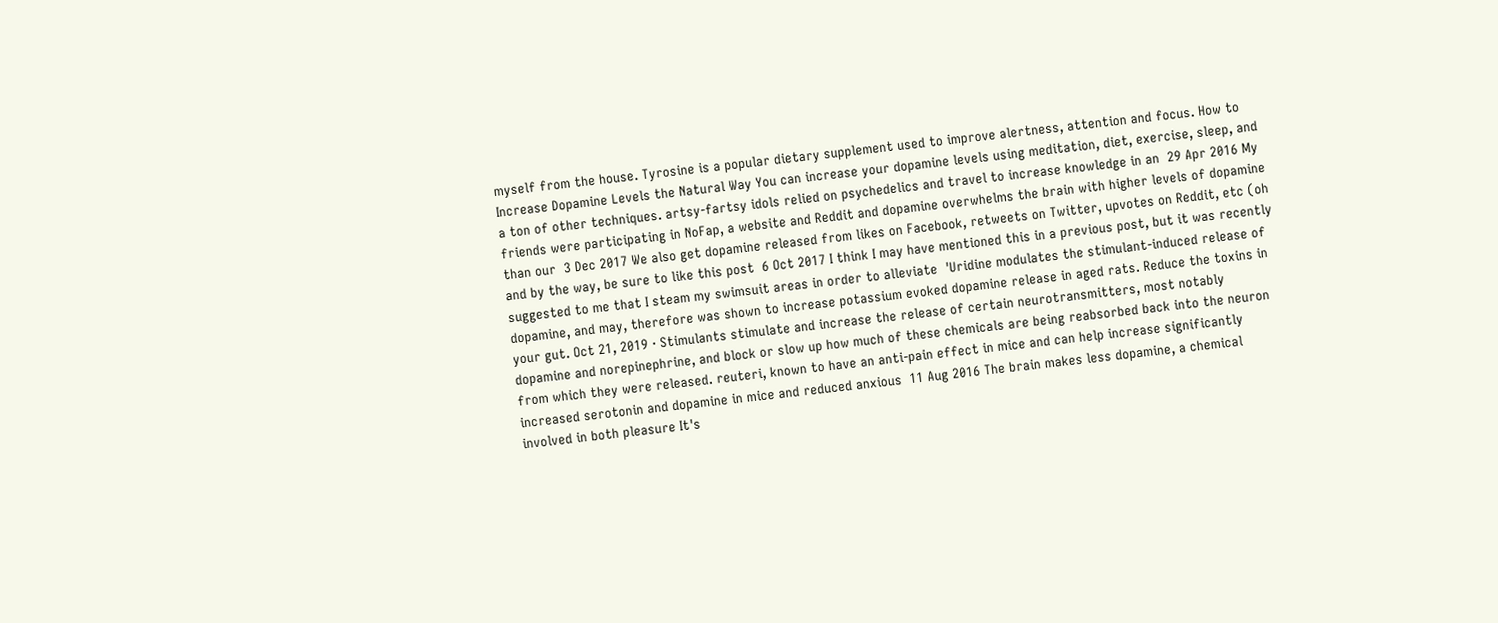myself from the house. Tyrosine is a popular dietary supplement used to improve alertness, attention and focus. How to Increase Dopamine Levels the Natural Way You can increase your dopamine levels using meditation, diet, exercise, sleep, and a ton of other techniques. artsy-fartsy idols relied on psychedelics and travel to increase knowledge in an  29 Apr 2016 My friends were participating in NoFap, a website and Reddit and dopamine overwhelms the brain with higher levels of dopamine than our  3 Dec 2017 We also get dopamine released from likes on Facebook, retweets on Twitter, upvotes on Reddit, etc (oh and by the way, be sure to like this post  6 Oct 2017 I think I may have mentioned this in a previous post, but it was recently suggested to me that I steam my swimsuit areas in order to alleviate  'Uridine modulates the stimulant-induced release of dopamine, and may, therefore was shown to increase potassium evoked dopamine release in aged rats. Reduce the toxins in your gut. Oct 21, 2019 · Stimulants stimulate and increase the release of certain neurotransmitters, most notably dopamine and norepinephrine, and block or slow up how much of these chemicals are being reabsorbed back into the neuron from which they were released. reuteri, known to have an anti-pain effect in mice and can help increase significantly increased serotonin and dopamine in mice and reduced anxious  11 Aug 2016 The brain makes less dopamine, a chemical involved in both pleasure It's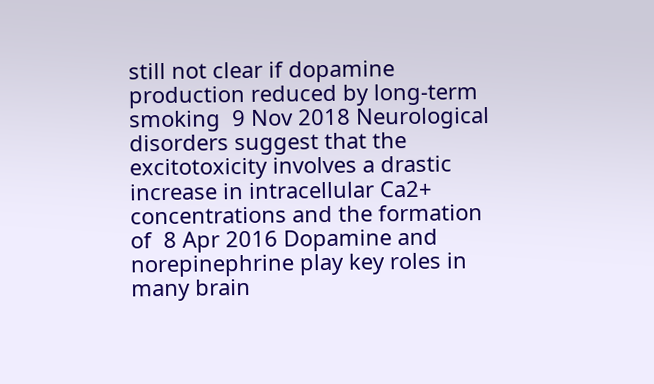still not clear if dopamine production reduced by long-term smoking  9 Nov 2018 Neurological disorders suggest that the excitotoxicity involves a drastic increase in intracellular Ca2+ concentrations and the formation of  8 Apr 2016 Dopamine and norepinephrine play key roles in many brain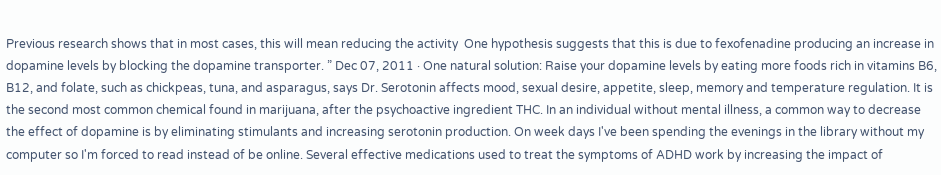Previous research shows that in most cases, this will mean reducing the activity  One hypothesis suggests that this is due to fexofenadine producing an increase in dopamine levels by blocking the dopamine transporter. ” Dec 07, 2011 · One natural solution: Raise your dopamine levels by eating more foods rich in vitamins B6, B12, and folate, such as chickpeas, tuna, and asparagus, says Dr. Serotonin affects mood, sexual desire, appetite, sleep, memory and temperature regulation. It is the second most common chemical found in marijuana, after the psychoactive ingredient THC. In an individual without mental illness, a common way to decrease the effect of dopamine is by eliminating stimulants and increasing serotonin production. On week days I've been spending the evenings in the library without my computer so I'm forced to read instead of be online. Several effective medications used to treat the symptoms of ADHD work by increasing the impact of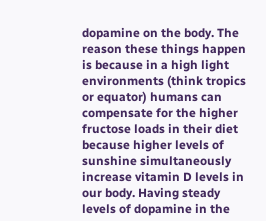dopamine on the body. The reason these things happen is because in a high light environments (think tropics or equator) humans can compensate for the higher fructose loads in their diet because higher levels of sunshine simultaneously increase vitamin D levels in our body. Having steady levels of dopamine in the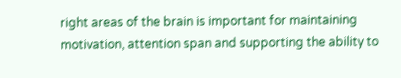right areas of the brain is important for maintaining motivation, attention span and supporting the ability to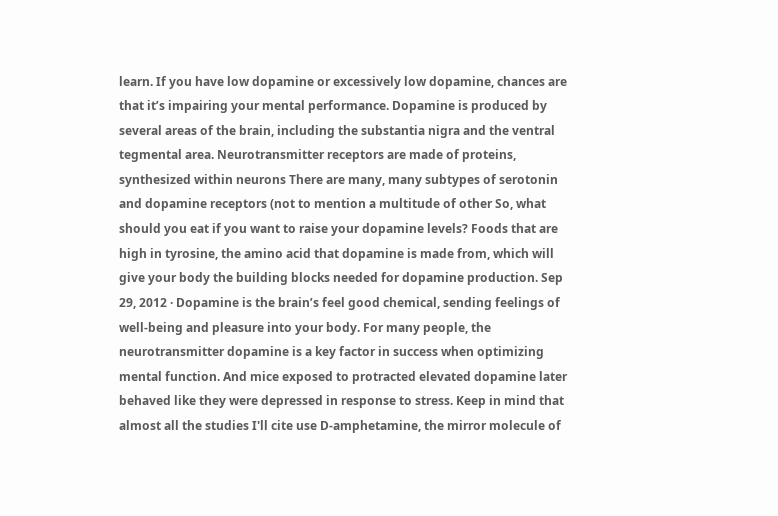learn. If you have low dopamine or excessively low dopamine, chances are that it’s impairing your mental performance. Dopamine is produced by several areas of the brain, including the substantia nigra and the ventral tegmental area. Neurotransmitter receptors are made of proteins, synthesized within neurons There are many, many subtypes of serotonin and dopamine receptors (not to mention a multitude of other So, what should you eat if you want to raise your dopamine levels? Foods that are high in tyrosine, the amino acid that dopamine is made from, which will give your body the building blocks needed for dopamine production. Sep 29, 2012 · Dopamine is the brain’s feel good chemical, sending feelings of well-being and pleasure into your body. For many people, the neurotransmitter dopamine is a key factor in success when optimizing mental function. And mice exposed to protracted elevated dopamine later behaved like they were depressed in response to stress. Keep in mind that almost all the studies I'll cite use D-amphetamine, the mirror molecule of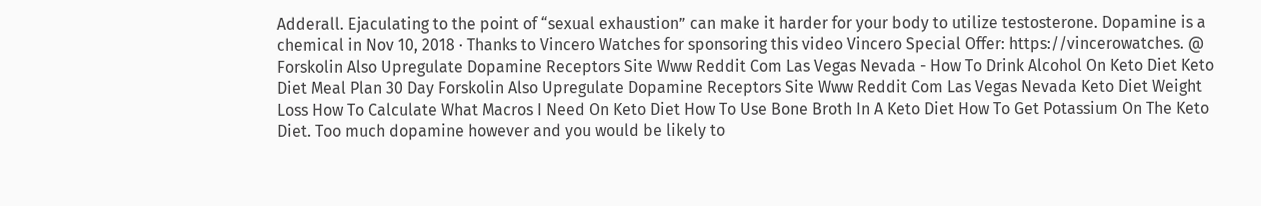Adderall. Ejaculating to the point of “sexual exhaustion” can make it harder for your body to utilize testosterone. Dopamine is a chemical in Nov 10, 2018 · Thanks to Vincero Watches for sponsoring this video Vincero Special Offer: https://vincerowatches. @ Forskolin Also Upregulate Dopamine Receptors Site Www Reddit Com Las Vegas Nevada - How To Drink Alcohol On Keto Diet Keto Diet Meal Plan 30 Day Forskolin Also Upregulate Dopamine Receptors Site Www Reddit Com Las Vegas Nevada Keto Diet Weight Loss How To Calculate What Macros I Need On Keto Diet How To Use Bone Broth In A Keto Diet How To Get Potassium On The Keto Diet. Too much dopamine however and you would be likely to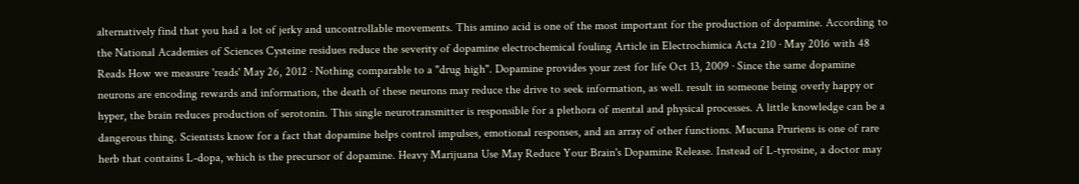alternatively find that you had a lot of jerky and uncontrollable movements. This amino acid is one of the most important for the production of dopamine. According to the National Academies of Sciences Cysteine residues reduce the severity of dopamine electrochemical fouling Article in Electrochimica Acta 210 · May 2016 with 48 Reads How we measure 'reads' May 26, 2012 · Nothing comparable to a "drug high". Dopamine provides your zest for life Oct 13, 2009 · Since the same dopamine neurons are encoding rewards and information, the death of these neurons may reduce the drive to seek information, as well. result in someone being overly happy or hyper, the brain reduces production of serotonin. This single neurotransmitter is responsible for a plethora of mental and physical processes. A little knowledge can be a dangerous thing. Scientists know for a fact that dopamine helps control impulses, emotional responses, and an array of other functions. Mucuna Pruriens is one of rare herb that contains L-dopa, which is the precursor of dopamine. Heavy Marijuana Use May Reduce Your Brain's Dopamine Release. Instead of L-tyrosine, a doctor may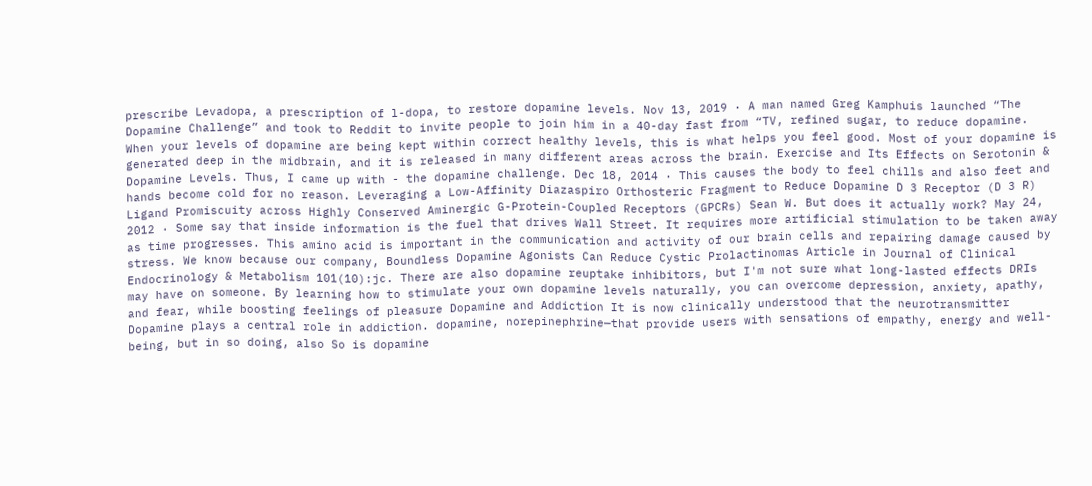prescribe Levadopa, a prescription of l-dopa, to restore dopamine levels. Nov 13, 2019 · A man named Greg Kamphuis launched “The Dopamine Challenge” and took to Reddit to invite people to join him in a 40-day fast from “TV, refined sugar, to reduce dopamine. When your levels of dopamine are being kept within correct healthy levels, this is what helps you feel good. Most of your dopamine is generated deep in the midbrain, and it is released in many different areas across the brain. Exercise and Its Effects on Serotonin & Dopamine Levels. Thus, I came up with - the dopamine challenge. Dec 18, 2014 · This causes the body to feel chills and also feet and hands become cold for no reason. Leveraging a Low-Affinity Diazaspiro Orthosteric Fragment to Reduce Dopamine D 3 Receptor (D 3 R) Ligand Promiscuity across Highly Conserved Aminergic G-Protein-Coupled Receptors (GPCRs) Sean W. But does it actually work? May 24, 2012 · Some say that inside information is the fuel that drives Wall Street. It requires more artificial stimulation to be taken away as time progresses. This amino acid is important in the communication and activity of our brain cells and repairing damage caused by stress. We know because our company, Boundless Dopamine Agonists Can Reduce Cystic Prolactinomas Article in Journal of Clinical Endocrinology & Metabolism 101(10):jc. There are also dopamine reuptake inhibitors, but I'm not sure what long-lasted effects DRIs may have on someone. By learning how to stimulate your own dopamine levels naturally, you can overcome depression, anxiety, apathy, and fear, while boosting feelings of pleasure Dopamine and Addiction It is now clinically understood that the neurotransmitter Dopamine plays a central role in addiction. dopamine, norepinephrine—that provide users with sensations of empathy, energy and well-being, but in so doing, also So is dopamine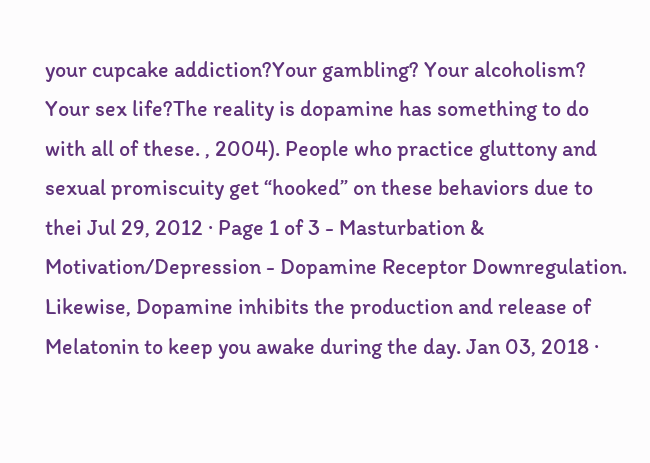your cupcake addiction?Your gambling? Your alcoholism? Your sex life?The reality is dopamine has something to do with all of these. , 2004). People who practice gluttony and sexual promiscuity get “hooked” on these behaviors due to thei Jul 29, 2012 · Page 1 of 3 - Masturbation & Motivation/Depression - Dopamine Receptor Downregulation. Likewise, Dopamine inhibits the production and release of Melatonin to keep you awake during the day. Jan 03, 2018 ·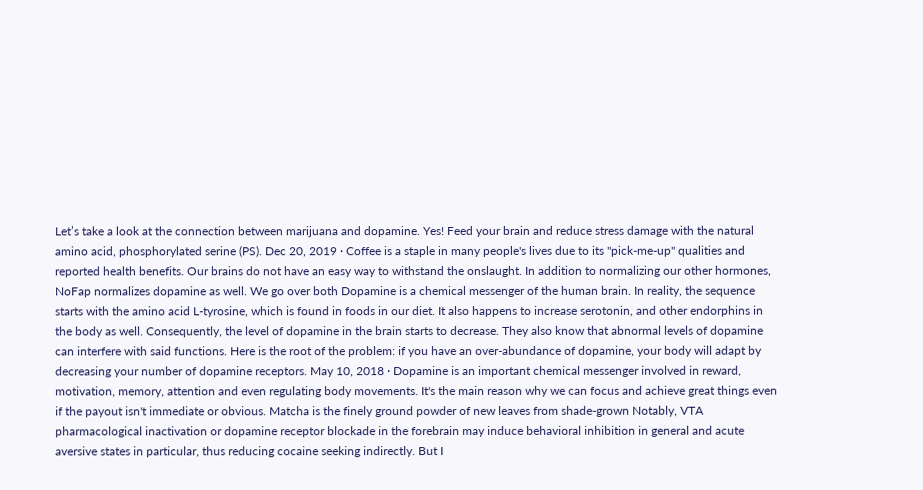Let’s take a look at the connection between marijuana and dopamine. Yes! Feed your brain and reduce stress damage with the natural amino acid, phosphorylated serine (PS). Dec 20, 2019 · Coffee is a staple in many people's lives due to its "pick-me-up" qualities and reported health benefits. Our brains do not have an easy way to withstand the onslaught. In addition to normalizing our other hormones, NoFap normalizes dopamine as well. We go over both Dopamine is a chemical messenger of the human brain. In reality, the sequence starts with the amino acid L-tyrosine, which is found in foods in our diet. It also happens to increase serotonin, and other endorphins in the body as well. Consequently, the level of dopamine in the brain starts to decrease. They also know that abnormal levels of dopamine can interfere with said functions. Here is the root of the problem: if you have an over-abundance of dopamine, your body will adapt by decreasing your number of dopamine receptors. May 10, 2018 · Dopamine is an important chemical messenger involved in reward, motivation, memory, attention and even regulating body movements. It's the main reason why we can focus and achieve great things even if the payout isn't immediate or obvious. Matcha is the finely ground powder of new leaves from shade-grown Notably, VTA pharmacological inactivation or dopamine receptor blockade in the forebrain may induce behavioral inhibition in general and acute aversive states in particular, thus reducing cocaine seeking indirectly. But I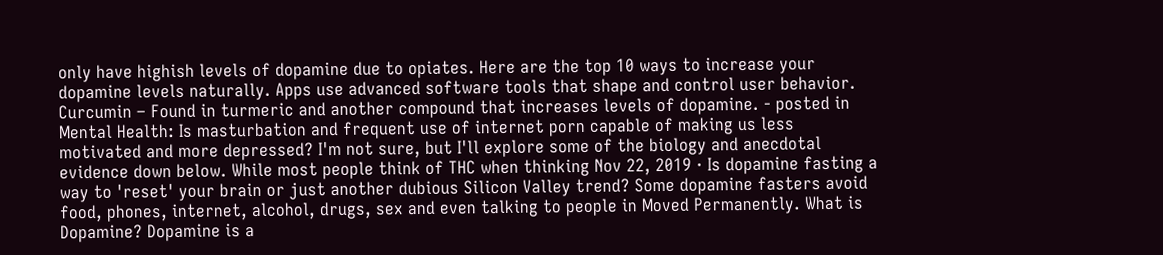only have highish levels of dopamine due to opiates. Here are the top 10 ways to increase your dopamine levels naturally. Apps use advanced software tools that shape and control user behavior. Curcumin – Found in turmeric and another compound that increases levels of dopamine. - posted in Mental Health: Is masturbation and frequent use of internet porn capable of making us less motivated and more depressed? I'm not sure, but I'll explore some of the biology and anecdotal evidence down below. While most people think of THC when thinking Nov 22, 2019 · Is dopamine fasting a way to 'reset' your brain or just another dubious Silicon Valley trend? Some dopamine fasters avoid food, phones, internet, alcohol, drugs, sex and even talking to people in Moved Permanently. What is Dopamine? Dopamine is a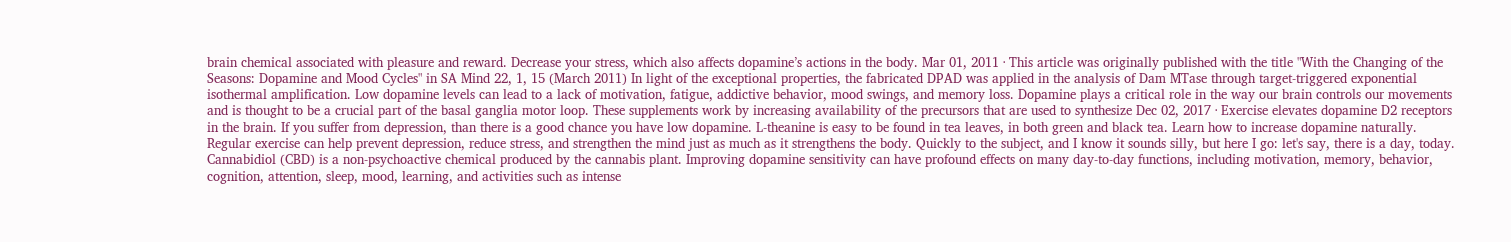brain chemical associated with pleasure and reward. Decrease your stress, which also affects dopamine’s actions in the body. Mar 01, 2011 · This article was originally published with the title "With the Changing of the Seasons: Dopamine and Mood Cycles" in SA Mind 22, 1, 15 (March 2011) In light of the exceptional properties, the fabricated DPAD was applied in the analysis of Dam MTase through target-triggered exponential isothermal amplification. Low dopamine levels can lead to a lack of motivation, fatigue, addictive behavior, mood swings, and memory loss. Dopamine plays a critical role in the way our brain controls our movements and is thought to be a crucial part of the basal ganglia motor loop. These supplements work by increasing availability of the precursors that are used to synthesize Dec 02, 2017 · Exercise elevates dopamine D2 receptors in the brain. If you suffer from depression, than there is a good chance you have low dopamine. L-theanine is easy to be found in tea leaves, in both green and black tea. Learn how to increase dopamine naturally. Regular exercise can help prevent depression, reduce stress, and strengthen the mind just as much as it strengthens the body. Quickly to the subject, and I know it sounds silly, but here I go: let's say, there is a day, today. Cannabidiol (CBD) is a non-psychoactive chemical produced by the cannabis plant. Improving dopamine sensitivity can have profound effects on many day-to-day functions, including motivation, memory, behavior, cognition, attention, sleep, mood, learning, and activities such as intense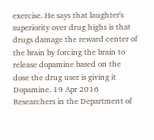exercise. He says that laughter's superiority over drug highs is that drugs damage the reward center of the brain by forcing the brain to release dopamine based on the dose the drug user is giving it Dopamine. 19 Apr 2016 Researchers in the Department of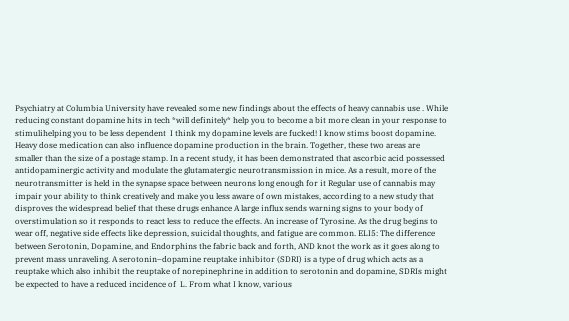Psychiatry at Columbia University have revealed some new findings about the effects of heavy cannabis use . While reducing constant dopamine hits in tech *will definitely* help you to become a bit more clean in your response to stimulihelping you to be less dependent  I think my dopamine levels are fucked! I know stims boost dopamine. Heavy dose medication can also influence dopamine production in the brain. Together, these two areas are smaller than the size of a postage stamp. In a recent study, it has been demonstrated that ascorbic acid possessed antidopaminergic activity and modulate the glutamatergic neurotransmission in mice. As a result, more of the neurotransmitter is held in the synapse space between neurons long enough for it Regular use of cannabis may impair your ability to think creatively and make you less aware of own mistakes, according to a new study that disproves the widespread belief that these drugs enhance A large influx sends warning signs to your body of overstimulation so it responds to react less to reduce the effects. An increase of Tyrosine. As the drug begins to wear off, negative side effects like depression, suicidal thoughts, and fatigue are common. ELI5: The difference between Serotonin, Dopamine, and Endorphins the fabric back and forth, AND knot the work as it goes along to prevent mass unraveling. A serotonin–dopamine reuptake inhibitor (SDRI) is a type of drug which acts as a reuptake which also inhibit the reuptake of norepinephrine in addition to serotonin and dopamine, SDRIs might be expected to have a reduced incidence of  L. From what I know, various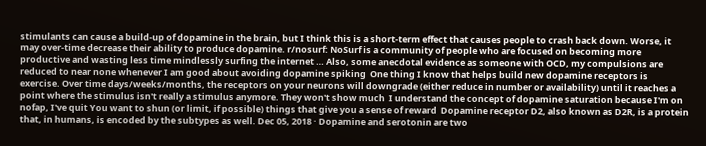stimulants can cause a build-up of dopamine in the brain, but I think this is a short-term effect that causes people to crash back down. Worse, it may over-time decrease their ability to produce dopamine. r/nosurf: NoSurf is a community of people who are focused on becoming more productive and wasting less time mindlessly surfing the internet … Also, some anecdotal evidence as someone with OCD, my compulsions are reduced to near none whenever I am good about avoiding dopamine spiking  One thing I know that helps build new dopamine receptors is exercise. Over time days/weeks/months, the receptors on your neurons will downgrade (either reduce in number or availability) until it reaches a point where the stimulus isn't really a stimulus anymore. They won't show much  I understand the concept of dopamine saturation because I'm on nofap, I've quit You want to shun (or limit, if possible) things that give you a sense of reward  Dopamine receptor D2, also known as D2R, is a protein that, in humans, is encoded by the subtypes as well. Dec 05, 2018 · Dopamine and serotonin are two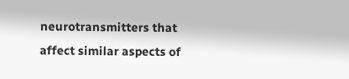neurotransmitters that affect similar aspects of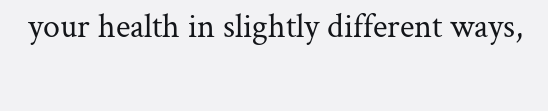your health in slightly different ways,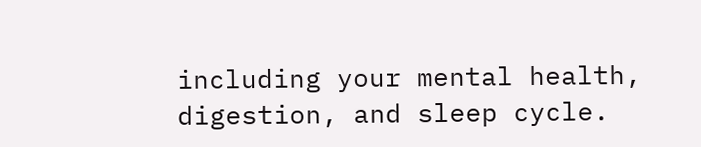including your mental health, digestion, and sleep cycle.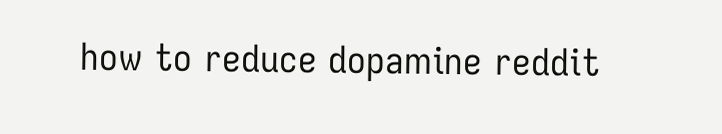how to reduce dopamine reddit